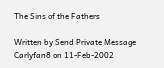The Sins of the Fathers

Written by Send Private Message Carlyfan8 on 11-Feb-2002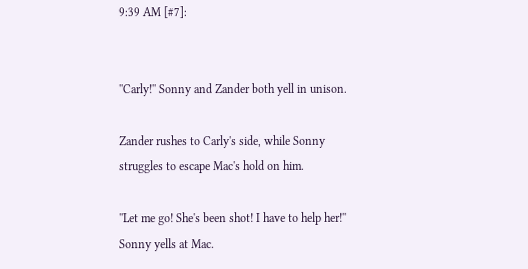9:39 AM [#7]:


''Carly!'' Sonny and Zander both yell in unison.

Zander rushes to Carly's side, while Sonny struggles to escape Mac's hold on him.

''Let me go! She's been shot! I have to help her!'' Sonny yells at Mac.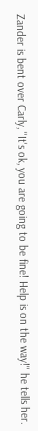Zander is bent over Carly, ''It's ok, you are going to be fine! Help is on the way!'' he tells her.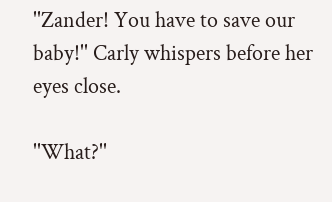''Zander! You have to save our baby!'' Carly whispers before her eyes close.

''What?''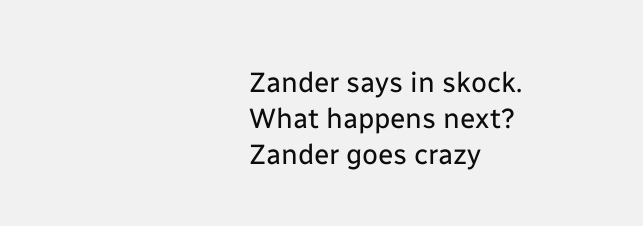Zander says in skock.
What happens next?
Zander goes crazy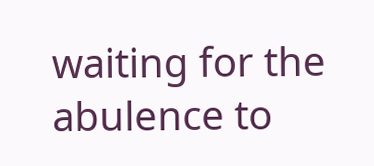waiting for the abulence to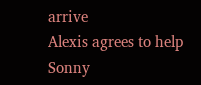arrive
Alexis agrees to help Sonny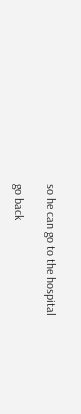so he can go to the hospital

go back